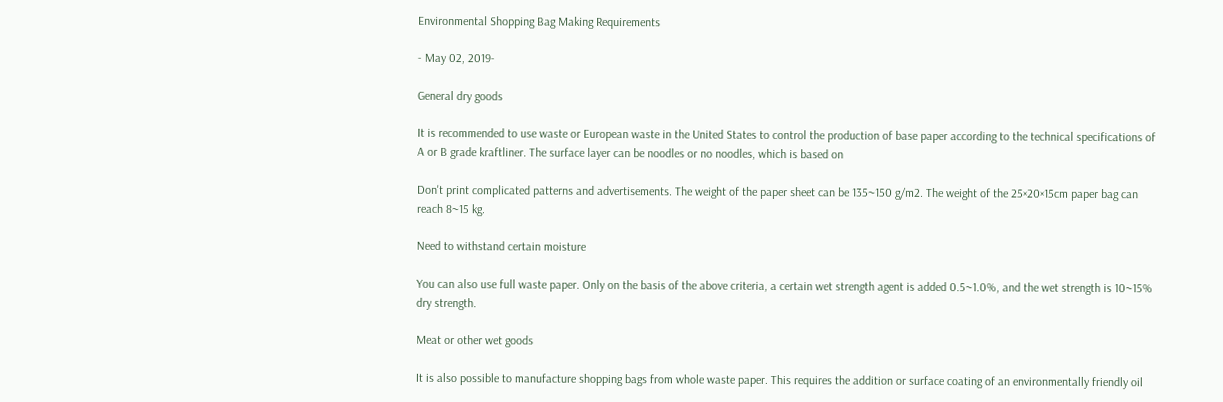Environmental Shopping Bag Making Requirements

- May 02, 2019-

General dry goods

It is recommended to use waste or European waste in the United States to control the production of base paper according to the technical specifications of A or B grade kraftliner. The surface layer can be noodles or no noodles, which is based on

Don't print complicated patterns and advertisements. The weight of the paper sheet can be 135~150 g/m2. The weight of the 25×20×15cm paper bag can reach 8~15 kg.

Need to withstand certain moisture

You can also use full waste paper. Only on the basis of the above criteria, a certain wet strength agent is added 0.5~1.0%, and the wet strength is 10~15% dry strength.

Meat or other wet goods

It is also possible to manufacture shopping bags from whole waste paper. This requires the addition or surface coating of an environmentally friendly oil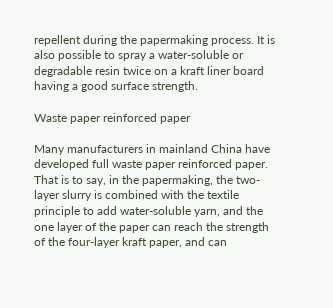repellent during the papermaking process. It is also possible to spray a water-soluble or degradable resin twice on a kraft liner board having a good surface strength.

Waste paper reinforced paper

Many manufacturers in mainland China have developed full waste paper reinforced paper. That is to say, in the papermaking, the two-layer slurry is combined with the textile principle to add water-soluble yarn, and the one layer of the paper can reach the strength of the four-layer kraft paper, and can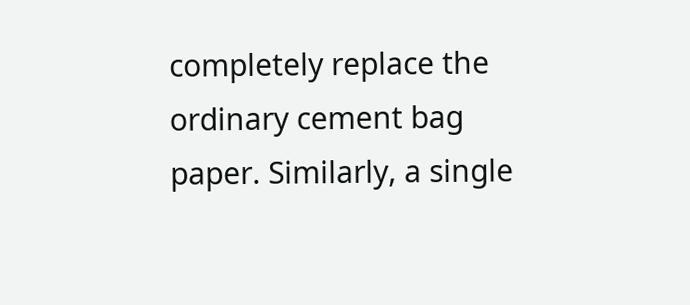completely replace the ordinary cement bag paper. Similarly, a single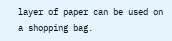layer of paper can be used on a shopping bag.